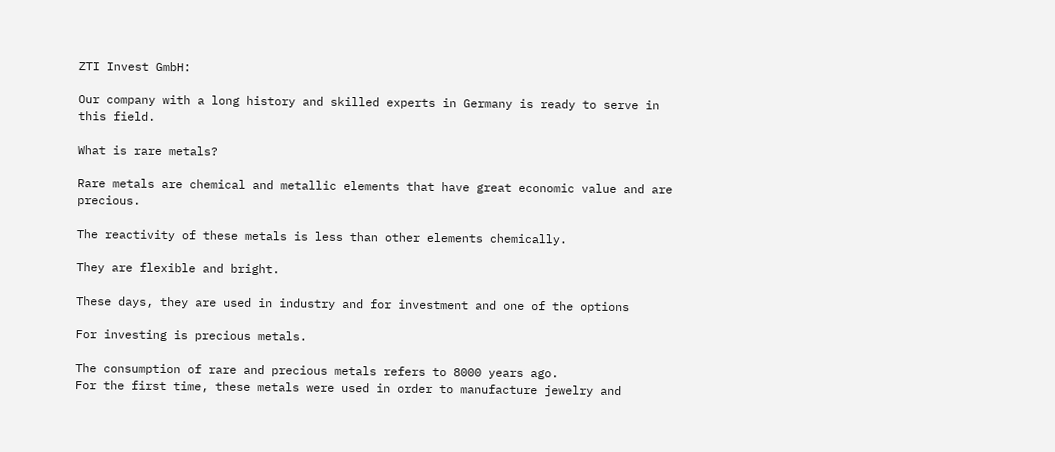ZTI Invest GmbH:

Our company with a long history and skilled experts in Germany is ready to serve in this field.

What is rare metals?

Rare metals are chemical and metallic elements that have great economic value and are precious.

The reactivity of these metals is less than other elements chemically.

They are flexible and bright.

These days, they are used in industry and for investment and one of the options

For investing is precious metals.

The consumption of rare and precious metals refers to 8000 years ago.
For the first time, these metals were used in order to manufacture jewelry and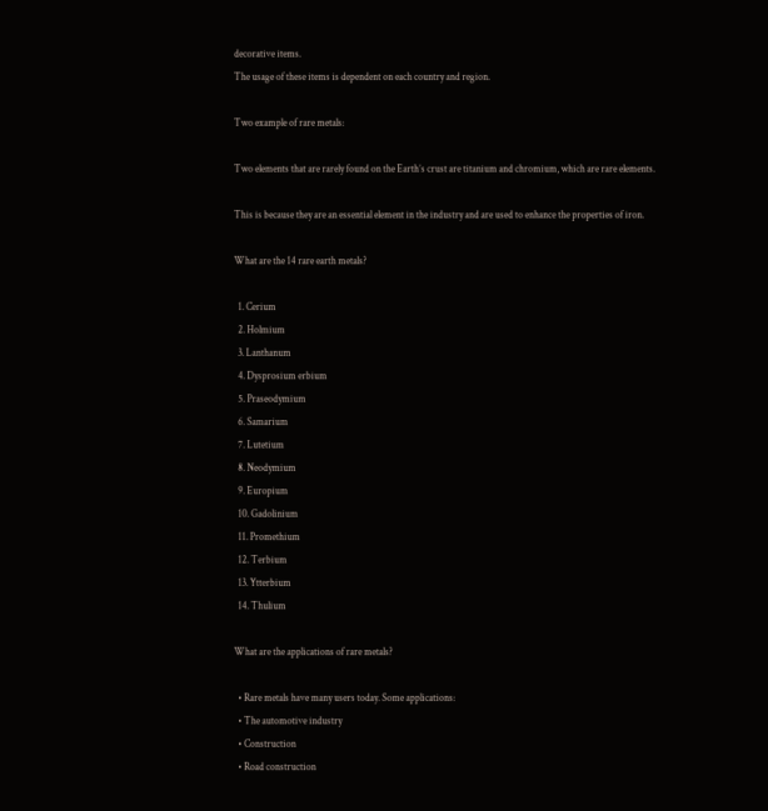decorative items.
The usage of these items is dependent on each country and region.

Two example of rare metals:

Two elements that are rarely found on the Earth’s crust are titanium and chromium, which are rare elements.

This is because they are an essential element in the industry and are used to enhance the properties of iron.

What are the 14 rare earth metals?

  1. Cerium
  2. Holmium
  3. Lanthanum
  4. Dysprosium erbium
  5. Praseodymium
  6. Samarium
  7. Lutetium
  8. Neodymium
  9. Europium
  10. Gadolinium
  11. Promethium
  12. Terbium
  13. Ytterbium
  14. Thulium

What are the applications of rare metals?

  • Rare metals have many users today. Some applications:
  • The automotive industry
  • Construction
  • Road construction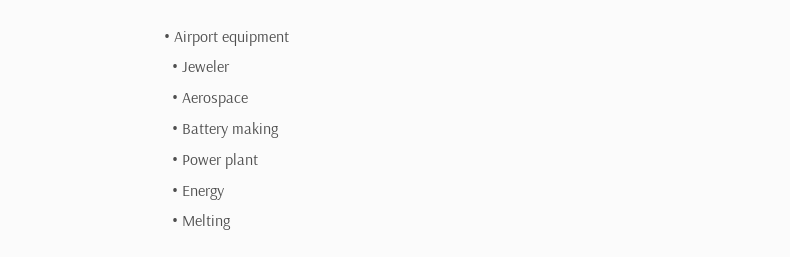• Airport equipment
  • Jeweler
  • Aerospace
  • Battery making
  • Power plant
  • Energy
  • Melting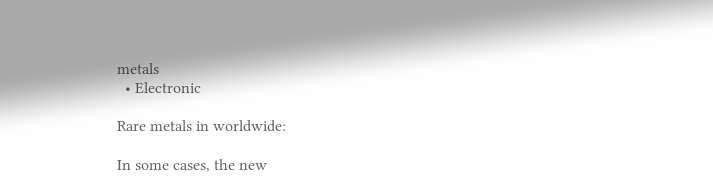metals
  • Electronic

Rare metals in worldwide:

In some cases, the new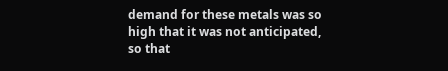demand for these metals was so high that it was not anticipated, so that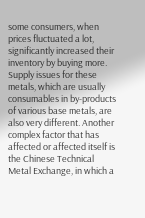some consumers, when prices fluctuated a lot, significantly increased their inventory by buying more. Supply issues for these metals, which are usually consumables in by-products of various base metals, are also very different. Another complex factor that has affected or affected itself is the Chinese Technical Metal Exchange, in which a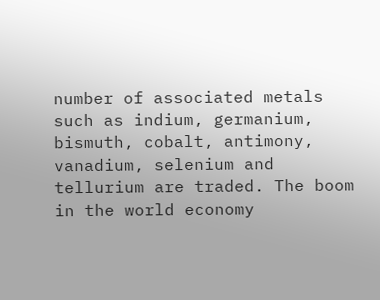number of associated metals such as indium, germanium, bismuth, cobalt, antimony, vanadium, selenium and tellurium are traded. The boom in the world economy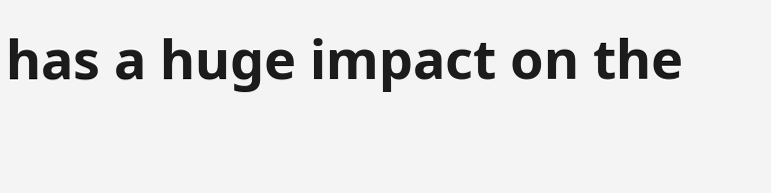has a huge impact on the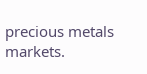precious metals markets.